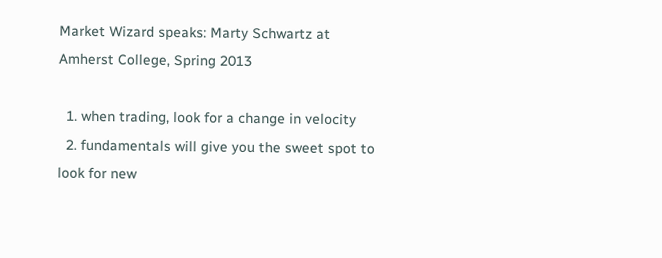Market Wizard speaks: Marty Schwartz at Amherst College, Spring 2013

  1. when trading, look for a change in velocity
  2. fundamentals will give you the sweet spot to look for new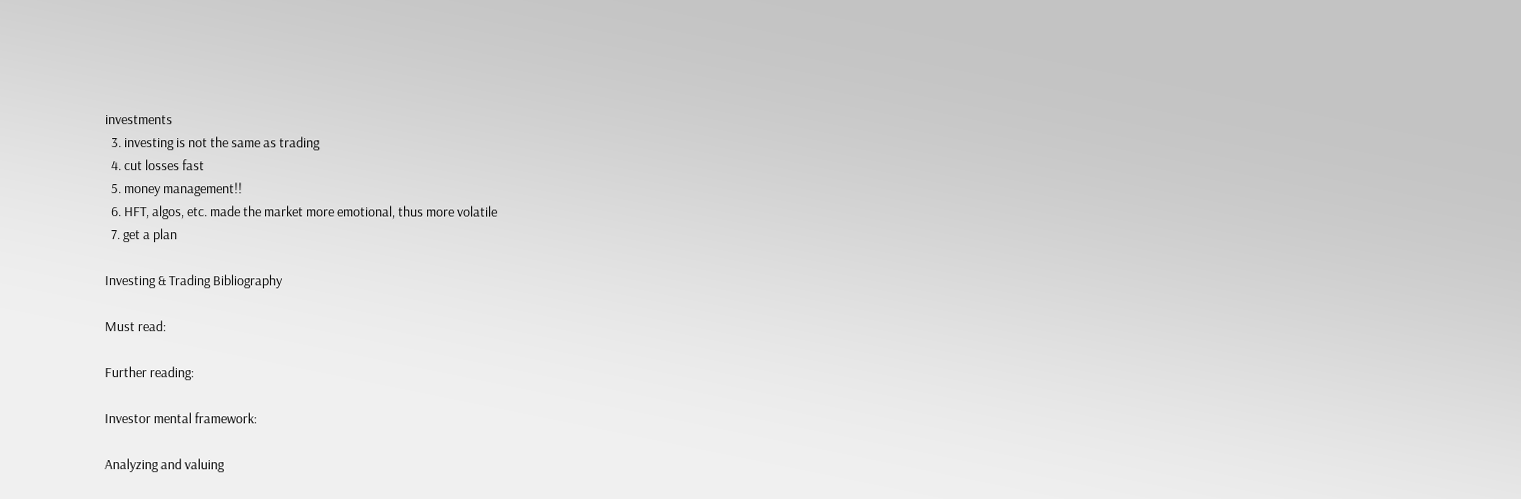investments
  3. investing is not the same as trading
  4. cut losses fast
  5. money management!!
  6. HFT, algos, etc. made the market more emotional, thus more volatile
  7. get a plan

Investing & Trading Bibliography

Must read:

Further reading:

Investor mental framework:

Analyzing and valuing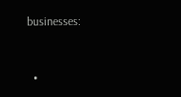businesses:



  •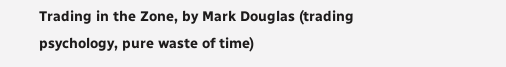Trading in the Zone, by Mark Douglas (trading psychology, pure waste of time)